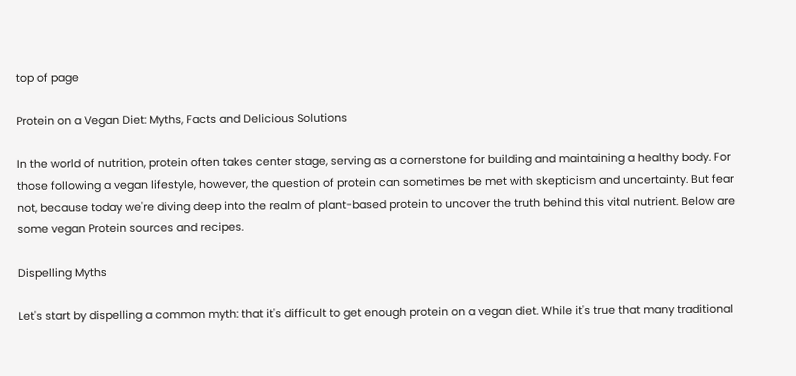top of page

Protein on a Vegan Diet: Myths, Facts and Delicious Solutions

In the world of nutrition, protein often takes center stage, serving as a cornerstone for building and maintaining a healthy body. For those following a vegan lifestyle, however, the question of protein can sometimes be met with skepticism and uncertainty. But fear not, because today we're diving deep into the realm of plant-based protein to uncover the truth behind this vital nutrient. Below are some vegan Protein sources and recipes.

Dispelling Myths

Let's start by dispelling a common myth: that it's difficult to get enough protein on a vegan diet. While it's true that many traditional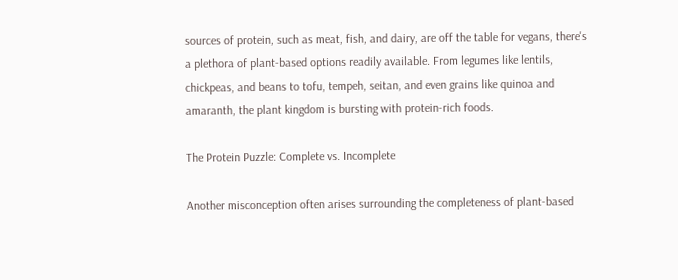sources of protein, such as meat, fish, and dairy, are off the table for vegans, there's a plethora of plant-based options readily available. From legumes like lentils, chickpeas, and beans to tofu, tempeh, seitan, and even grains like quinoa and amaranth, the plant kingdom is bursting with protein-rich foods.

The Protein Puzzle: Complete vs. Incomplete

Another misconception often arises surrounding the completeness of plant-based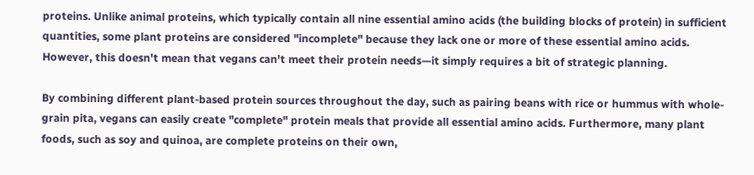proteins. Unlike animal proteins, which typically contain all nine essential amino acids (the building blocks of protein) in sufficient quantities, some plant proteins are considered "incomplete" because they lack one or more of these essential amino acids. However, this doesn't mean that vegans can't meet their protein needs—it simply requires a bit of strategic planning.

By combining different plant-based protein sources throughout the day, such as pairing beans with rice or hummus with whole-grain pita, vegans can easily create "complete" protein meals that provide all essential amino acids. Furthermore, many plant foods, such as soy and quinoa, are complete proteins on their own,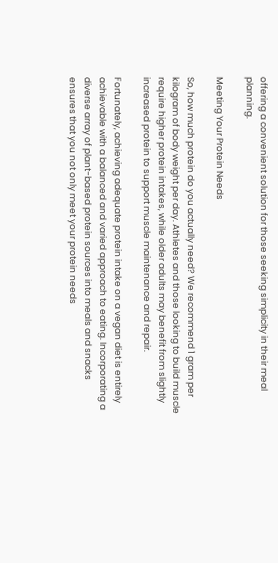offering a convenient solution for those seeking simplicity in their meal planning.

Meeting Your Protein Needs

So, how much protein do you actually need? We recommend 1 gram per kilogram of body weight per day. Athletes and those looking to build muscle require higher protein intakes, while older adults may benefit from slightly increased protein to support muscle maintenance and repair.

Fortunately, achieving adequate protein intake on a vegan diet is entirely achievable with a balanced and varied approach to eating. Incorporating a diverse array of plant-based protein sources into meals and snacks ensures that you not only meet your protein needs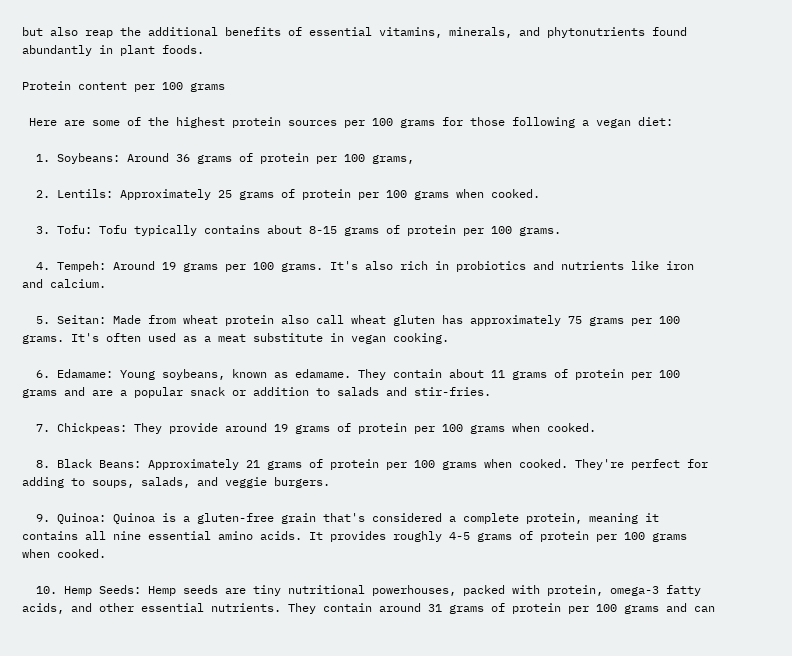but also reap the additional benefits of essential vitamins, minerals, and phytonutrients found abundantly in plant foods.

Protein content per 100 grams

 Here are some of the highest protein sources per 100 grams for those following a vegan diet:

  1. Soybeans: Around 36 grams of protein per 100 grams,

  2. Lentils: Approximately 25 grams of protein per 100 grams when cooked.

  3. Tofu: Tofu typically contains about 8-15 grams of protein per 100 grams.

  4. Tempeh: Around 19 grams per 100 grams. It's also rich in probiotics and nutrients like iron and calcium.

  5. Seitan: Made from wheat protein also call wheat gluten has approximately 75 grams per 100 grams. It's often used as a meat substitute in vegan cooking.

  6. Edamame: Young soybeans, known as edamame. They contain about 11 grams of protein per 100 grams and are a popular snack or addition to salads and stir-fries.

  7. Chickpeas: They provide around 19 grams of protein per 100 grams when cooked.

  8. Black Beans: Approximately 21 grams of protein per 100 grams when cooked. They're perfect for adding to soups, salads, and veggie burgers.

  9. Quinoa: Quinoa is a gluten-free grain that's considered a complete protein, meaning it contains all nine essential amino acids. It provides roughly 4-5 grams of protein per 100 grams when cooked.

  10. Hemp Seeds: Hemp seeds are tiny nutritional powerhouses, packed with protein, omega-3 fatty acids, and other essential nutrients. They contain around 31 grams of protein per 100 grams and can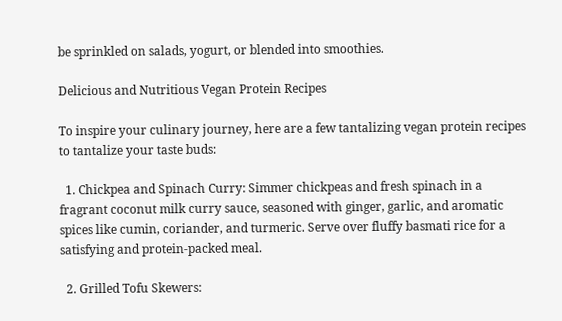be sprinkled on salads, yogurt, or blended into smoothies.

Delicious and Nutritious Vegan Protein Recipes

To inspire your culinary journey, here are a few tantalizing vegan protein recipes to tantalize your taste buds:

  1. Chickpea and Spinach Curry: Simmer chickpeas and fresh spinach in a fragrant coconut milk curry sauce, seasoned with ginger, garlic, and aromatic spices like cumin, coriander, and turmeric. Serve over fluffy basmati rice for a satisfying and protein-packed meal.

  2. Grilled Tofu Skewers: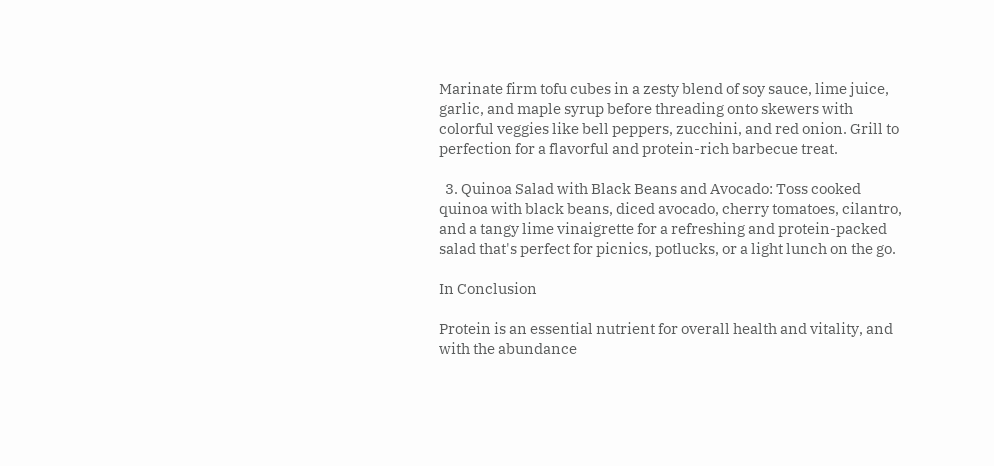Marinate firm tofu cubes in a zesty blend of soy sauce, lime juice, garlic, and maple syrup before threading onto skewers with colorful veggies like bell peppers, zucchini, and red onion. Grill to perfection for a flavorful and protein-rich barbecue treat.

  3. Quinoa Salad with Black Beans and Avocado: Toss cooked quinoa with black beans, diced avocado, cherry tomatoes, cilantro, and a tangy lime vinaigrette for a refreshing and protein-packed salad that's perfect for picnics, potlucks, or a light lunch on the go.

In Conclusion

Protein is an essential nutrient for overall health and vitality, and with the abundance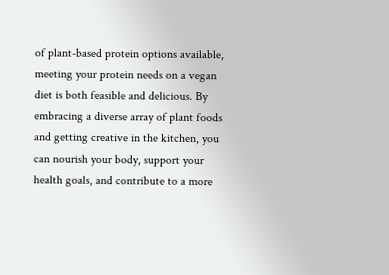of plant-based protein options available, meeting your protein needs on a vegan diet is both feasible and delicious. By embracing a diverse array of plant foods and getting creative in the kitchen, you can nourish your body, support your health goals, and contribute to a more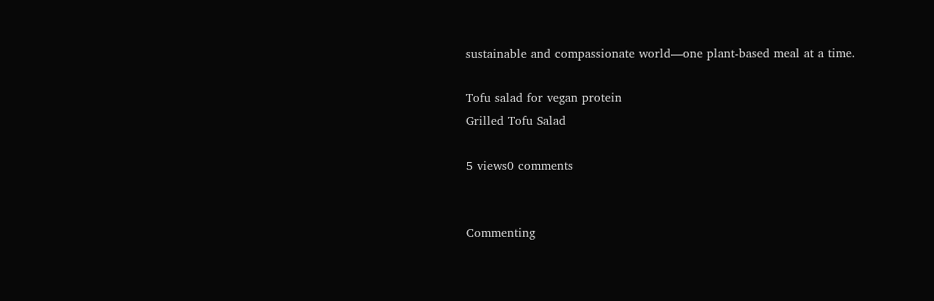sustainable and compassionate world—one plant-based meal at a time.

Tofu salad for vegan protein
Grilled Tofu Salad

5 views0 comments


Commenting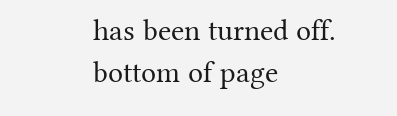has been turned off.
bottom of page